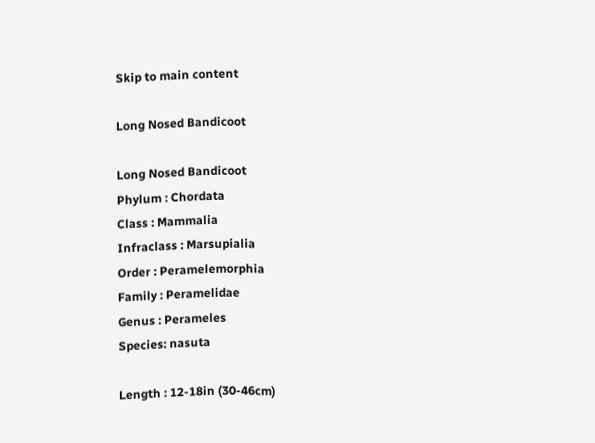Skip to main content

Long Nosed Bandicoot

Long Nosed Bandicoot
Phylum : Chordata
Class : Mammalia
Infraclass : Marsupialia
Order : Peramelemorphia
Family : Peramelidae
Genus : Perameles
Species: nasuta

Length : 12-18in (30-46cm)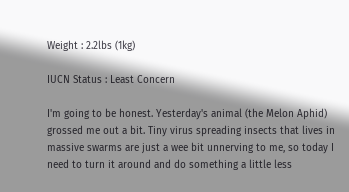Weight : 2.2lbs (1kg)

IUCN Status : Least Concern

I'm going to be honest. Yesterday's animal (the Melon Aphid) grossed me out a bit. Tiny virus spreading insects that lives in massive swarms are just a wee bit unnerving to me, so today I need to turn it around and do something a little less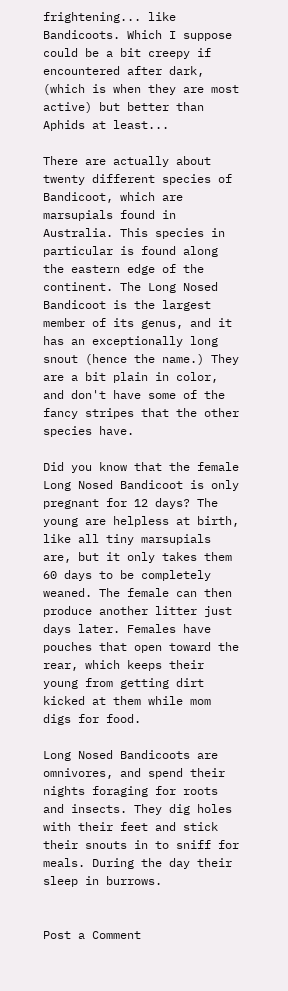frightening... like Bandicoots. Which I suppose could be a bit creepy if encountered after dark, (which is when they are most active) but better than Aphids at least...

There are actually about twenty different species of Bandicoot, which are marsupials found in Australia. This species in particular is found along the eastern edge of the continent. The Long Nosed Bandicoot is the largest member of its genus, and it has an exceptionally long snout (hence the name.) They are a bit plain in color, and don't have some of the fancy stripes that the other species have.

Did you know that the female Long Nosed Bandicoot is only pregnant for 12 days? The young are helpless at birth, like all tiny marsupials are, but it only takes them 60 days to be completely weaned. The female can then produce another litter just days later. Females have pouches that open toward the rear, which keeps their young from getting dirt kicked at them while mom digs for food.

Long Nosed Bandicoots are omnivores, and spend their nights foraging for roots and insects. They dig holes with their feet and stick their snouts in to sniff for meals. During the day their sleep in burrows.


Post a Comment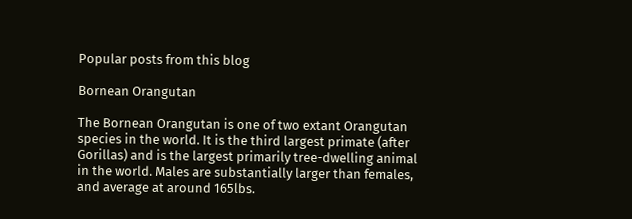Popular posts from this blog

Bornean Orangutan

The Bornean Orangutan is one of two extant Orangutan species in the world. It is the third largest primate (after Gorillas) and is the largest primarily tree-dwelling animal in the world. Males are substantially larger than females, and average at around 165lbs.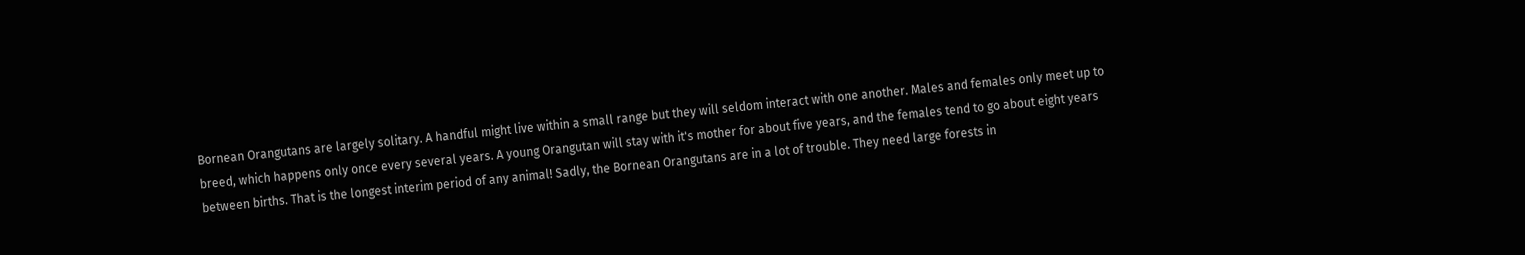Bornean Orangutans are largely solitary. A handful might live within a small range but they will seldom interact with one another. Males and females only meet up to breed, which happens only once every several years. A young Orangutan will stay with it's mother for about five years, and the females tend to go about eight years between births. That is the longest interim period of any animal! Sadly, the Bornean Orangutans are in a lot of trouble. They need large forests in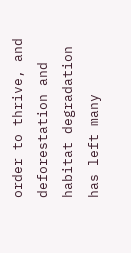order to thrive, and deforestation and habitat degradation has left many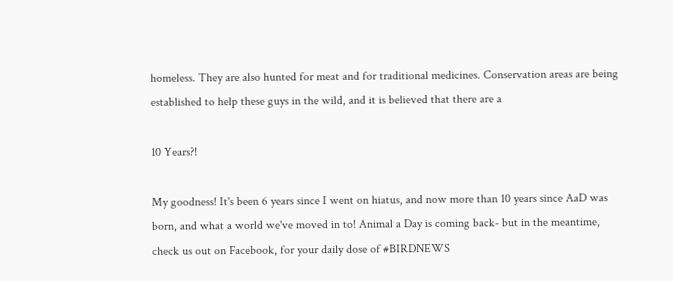homeless. They are also hunted for meat and for traditional medicines. Conservation areas are being established to help these guys in the wild, and it is believed that there are a

10 Years?!

My goodness! It's been 6 years since I went on hiatus, and now more than 10 years since AaD was born, and what a world we've moved in to! Animal a Day is coming back- but in the meantime, check us out on Facebook, for your daily dose of #BIRDNEWS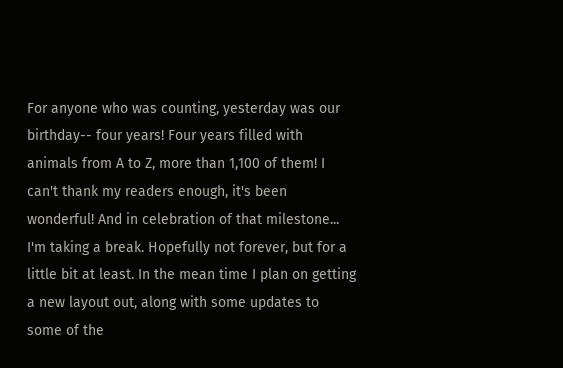For anyone who was counting, yesterday was our birthday-- four years! Four years filled with animals from A to Z, more than 1,100 of them! I can't thank my readers enough, it's been wonderful! And in celebration of that milestone... I'm taking a break. Hopefully not forever, but for a little bit at least. In the mean time I plan on getting a new layout out, along with some updates to some of the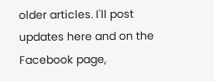older articles. I'll post updates here and on the Facebook page,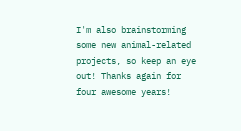I'm also brainstorming some new animal-related projects, so keep an eye out! Thanks again for four awesome years!